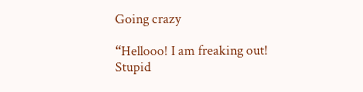Going crazy

“Hellooo! I am freaking out! Stupid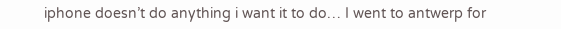iphone doesn’t do anything i want it to do… I went to antwerp for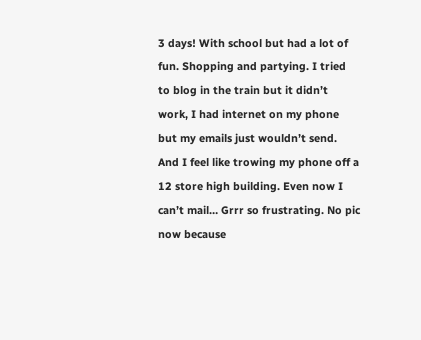3 days! With school but had a lot of fun. Shopping and partying. I tried to blog in the train but it didn’t work, I had internet on my phone but my emails just wouldn’t send. And I feel like trowing my phone off a 12 store high building. Even now I can’t mail… Grrr so frustrating. No pic now because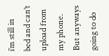i’m still in bed and can’t upload from my phone. But anyways going to do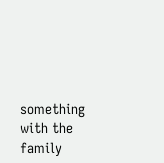something with the family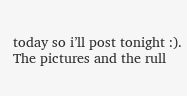today so i’ll post tonight :). The pictures and the rull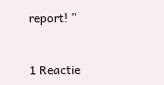report! ”


1 Reactie